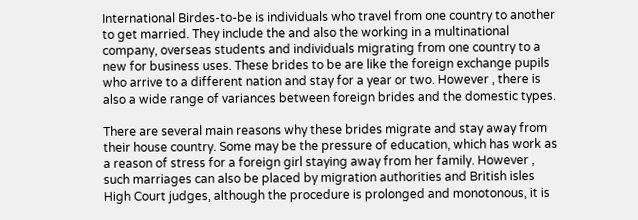International Birdes-to-be is individuals who travel from one country to another to get married. They include the and also the working in a multinational company, overseas students and individuals migrating from one country to a new for business uses. These brides to be are like the foreign exchange pupils who arrive to a different nation and stay for a year or two. However , there is also a wide range of variances between foreign brides and the domestic types.

There are several main reasons why these brides migrate and stay away from their house country. Some may be the pressure of education, which has work as a reason of stress for a foreign girl staying away from her family. However , such marriages can also be placed by migration authorities and British isles High Court judges, although the procedure is prolonged and monotonous, it is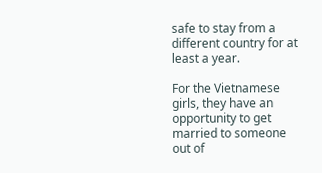safe to stay from a different country for at least a year.

For the Vietnamese girls, they have an opportunity to get married to someone out of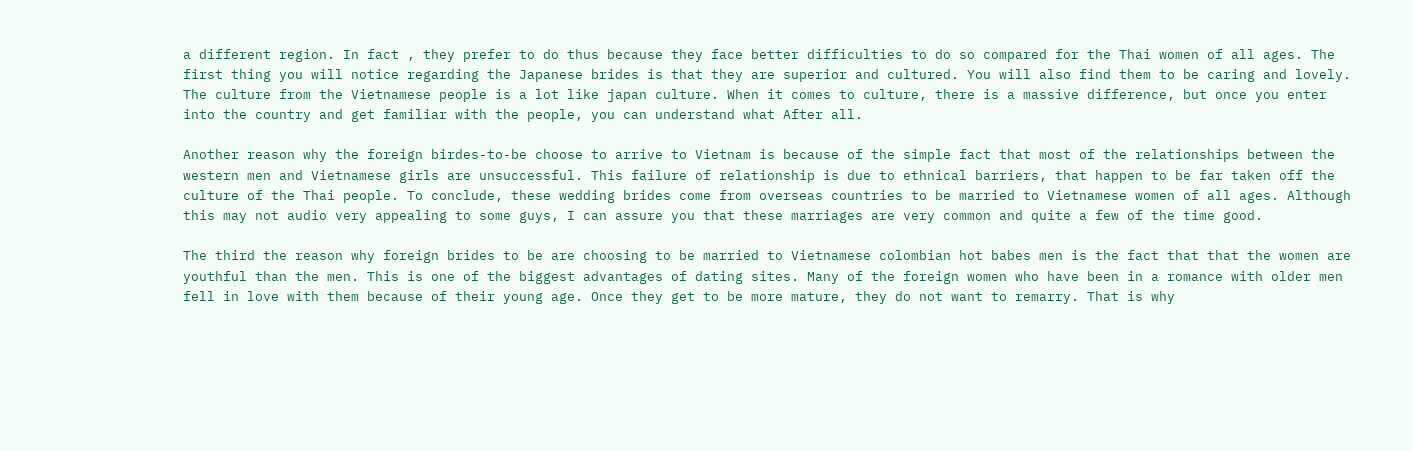a different region. In fact , they prefer to do thus because they face better difficulties to do so compared for the Thai women of all ages. The first thing you will notice regarding the Japanese brides is that they are superior and cultured. You will also find them to be caring and lovely. The culture from the Vietnamese people is a lot like japan culture. When it comes to culture, there is a massive difference, but once you enter into the country and get familiar with the people, you can understand what After all.

Another reason why the foreign birdes-to-be choose to arrive to Vietnam is because of the simple fact that most of the relationships between the western men and Vietnamese girls are unsuccessful. This failure of relationship is due to ethnical barriers, that happen to be far taken off the culture of the Thai people. To conclude, these wedding brides come from overseas countries to be married to Vietnamese women of all ages. Although this may not audio very appealing to some guys, I can assure you that these marriages are very common and quite a few of the time good.

The third the reason why foreign brides to be are choosing to be married to Vietnamese colombian hot babes men is the fact that that the women are youthful than the men. This is one of the biggest advantages of dating sites. Many of the foreign women who have been in a romance with older men fell in love with them because of their young age. Once they get to be more mature, they do not want to remarry. That is why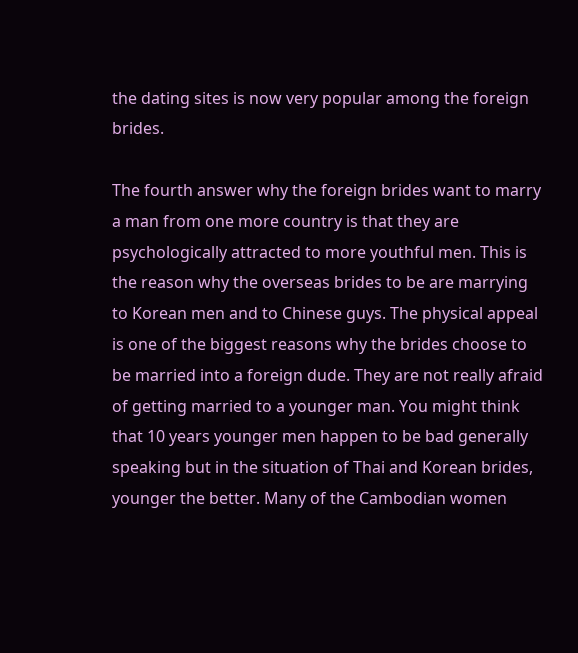the dating sites is now very popular among the foreign brides.

The fourth answer why the foreign brides want to marry a man from one more country is that they are psychologically attracted to more youthful men. This is the reason why the overseas brides to be are marrying to Korean men and to Chinese guys. The physical appeal is one of the biggest reasons why the brides choose to be married into a foreign dude. They are not really afraid of getting married to a younger man. You might think that 10 years younger men happen to be bad generally speaking but in the situation of Thai and Korean brides, younger the better. Many of the Cambodian women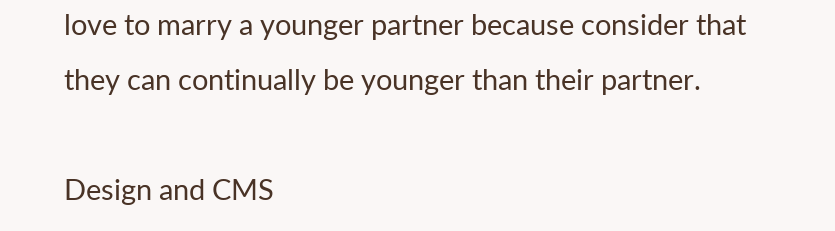love to marry a younger partner because consider that they can continually be younger than their partner.

Design and CMS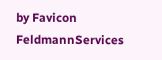by Favicon FeldmannServices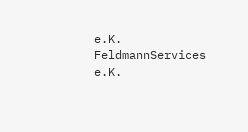e.K. FeldmannServices e.K.